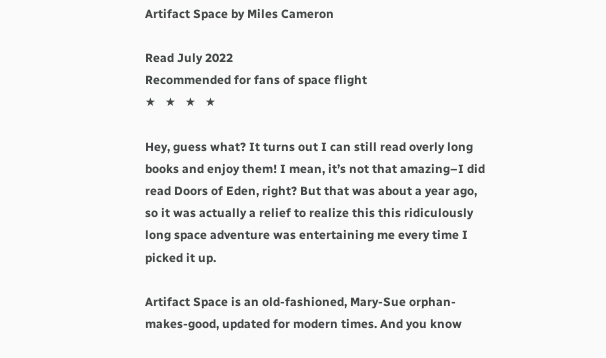Artifact Space by Miles Cameron

Read July 2022
Recommended for fans of space flight
★   ★   ★   ★

Hey, guess what? It turns out I can still read overly long books and enjoy them! I mean, it’s not that amazing–I did read Doors of Eden, right? But that was about a year ago, so it was actually a relief to realize this this ridiculously long space adventure was entertaining me every time I picked it up.

Artifact Space is an old-fashioned, Mary-Sue orphan-makes-good, updated for modern times. And you know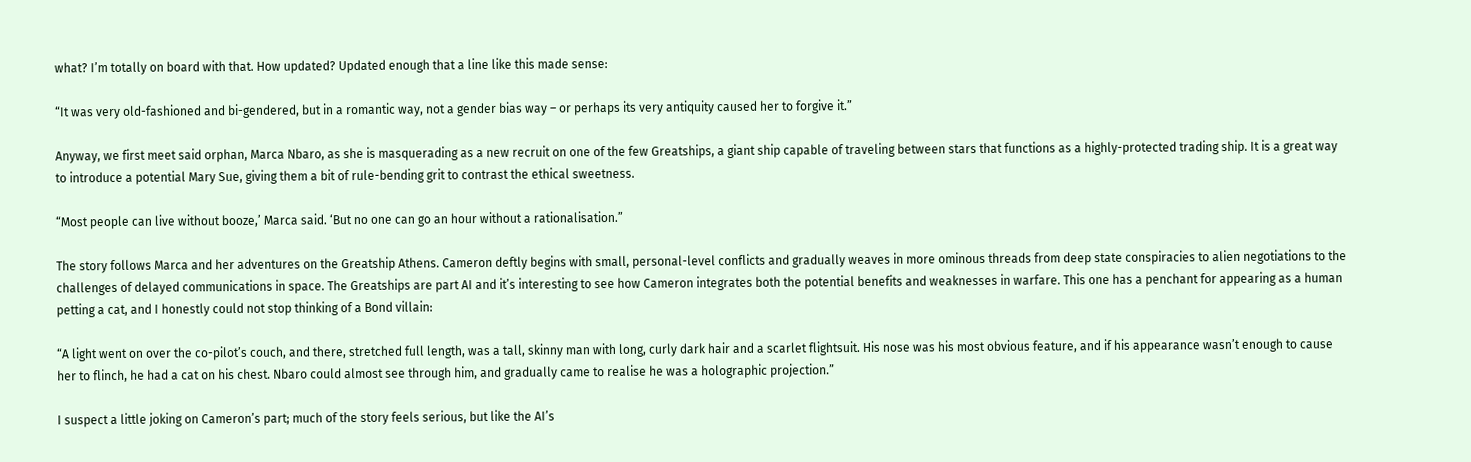what? I’m totally on board with that. How updated? Updated enough that a line like this made sense:

“It was very old-fashioned and bi-gendered, but in a romantic way, not a gender bias way – or perhaps its very antiquity caused her to forgive it.”

Anyway, we first meet said orphan, Marca Nbaro, as she is masquerading as a new recruit on one of the few Greatships, a giant ship capable of traveling between stars that functions as a highly-protected trading ship. It is a great way to introduce a potential Mary Sue, giving them a bit of rule-bending grit to contrast the ethical sweetness.

“Most people can live without booze,’ Marca said. ‘But no one can go an hour without a rationalisation.”

The story follows Marca and her adventures on the Greatship Athens. Cameron deftly begins with small, personal-level conflicts and gradually weaves in more ominous threads from deep state conspiracies to alien negotiations to the challenges of delayed communications in space. The Greatships are part AI and it’s interesting to see how Cameron integrates both the potential benefits and weaknesses in warfare. This one has a penchant for appearing as a human petting a cat, and I honestly could not stop thinking of a Bond villain:

“A light went on over the co-pilot’s couch, and there, stretched full length, was a tall, skinny man with long, curly dark hair and a scarlet flightsuit. His nose was his most obvious feature, and if his appearance wasn’t enough to cause her to flinch, he had a cat on his chest. Nbaro could almost see through him, and gradually came to realise he was a holographic projection.”

I suspect a little joking on Cameron’s part; much of the story feels serious, but like the AI’s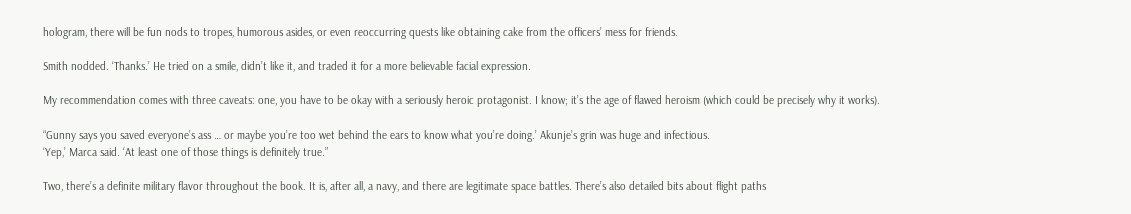hologram, there will be fun nods to tropes, humorous asides, or even reoccurring quests like obtaining cake from the officers’ mess for friends.

Smith nodded. ‘Thanks.’ He tried on a smile, didn’t like it, and traded it for a more believable facial expression.

My recommendation comes with three caveats: one, you have to be okay with a seriously heroic protagonist. I know; it’s the age of flawed heroism (which could be precisely why it works).

“Gunny says you saved everyone’s ass … or maybe you’re too wet behind the ears to know what you’re doing.’ Akunje’s grin was huge and infectious.
‘Yep,’ Marca said. ‘At least one of those things is definitely true.”

Two, there’s a definite military flavor throughout the book. It is, after all, a navy, and there are legitimate space battles. There’s also detailed bits about flight paths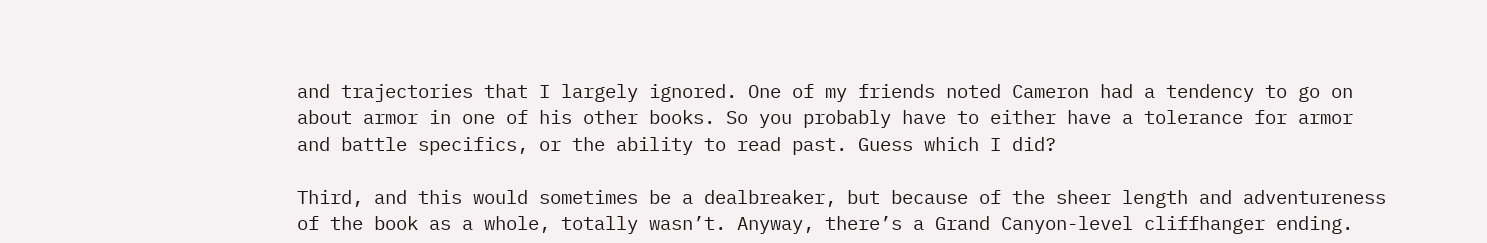and trajectories that I largely ignored. One of my friends noted Cameron had a tendency to go on about armor in one of his other books. So you probably have to either have a tolerance for armor and battle specifics, or the ability to read past. Guess which I did?

Third, and this would sometimes be a dealbreaker, but because of the sheer length and adventureness of the book as a whole, totally wasn’t. Anyway, there’s a Grand Canyon-level cliffhanger ending.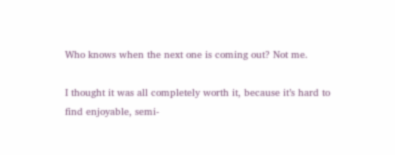Who knows when the next one is coming out? Not me.

I thought it was all completely worth it, because it’s hard to find enjoyable, semi-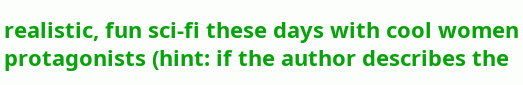realistic, fun sci-fi these days with cool women protagonists (hint: if the author describes the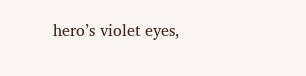hero’s violet eyes,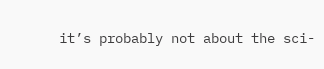it’s probably not about the sci-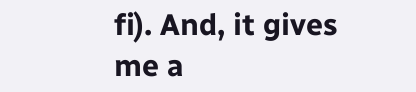fi). And, it gives me a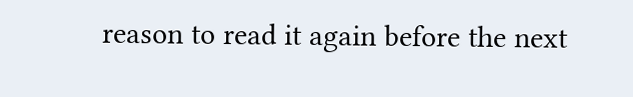reason to read it again before the next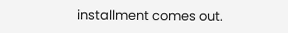installment comes out.